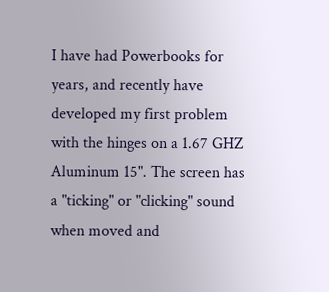I have had Powerbooks for years, and recently have developed my first problem with the hinges on a 1.67 GHZ Aluminum 15". The screen has a "ticking" or "clicking" sound when moved and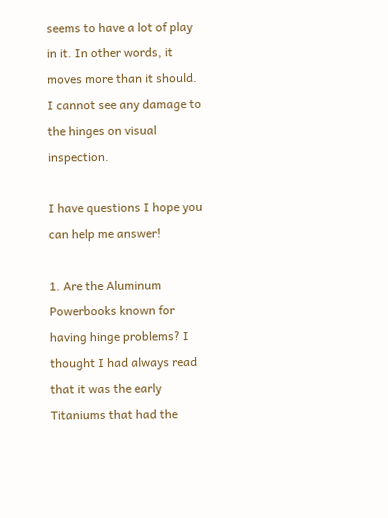seems to have a lot of play in it. In other words, it moves more than it should. I cannot see any damage to the hinges on visual inspection.

I have questions I hope you can help me answer!

1. Are the Aluminum Powerbooks known for having hinge problems? I thought I had always read that it was the early Titaniums that had the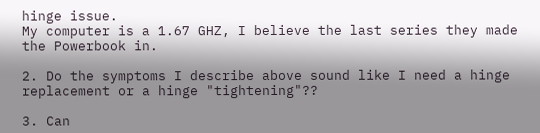hinge issue.
My computer is a 1.67 GHZ, I believe the last series they made the Powerbook in.

2. Do the symptoms I describe above sound like I need a hinge replacement or a hinge "tightening"??

3. Can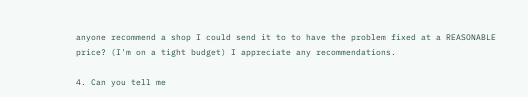anyone recommend a shop I could send it to to have the problem fixed at a REASONABLE price? (I'm on a tight budget) I appreciate any recommendations.

4. Can you tell me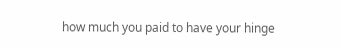how much you paid to have your hinge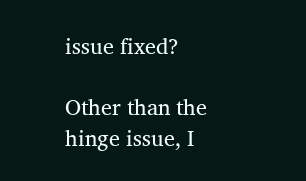issue fixed?

Other than the hinge issue, I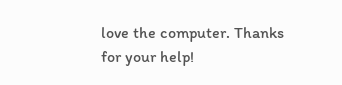love the computer. Thanks for your help!